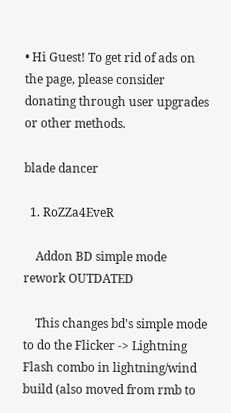• Hi Guest! To get rid of ads on the page, please consider donating through user upgrades or other methods.

blade dancer

  1. RoZZa4EveR

    Addon BD simple mode rework OUTDATED

    This changes bd's simple mode to do the Flicker -> Lightning Flash combo in lightning/wind build (also moved from rmb to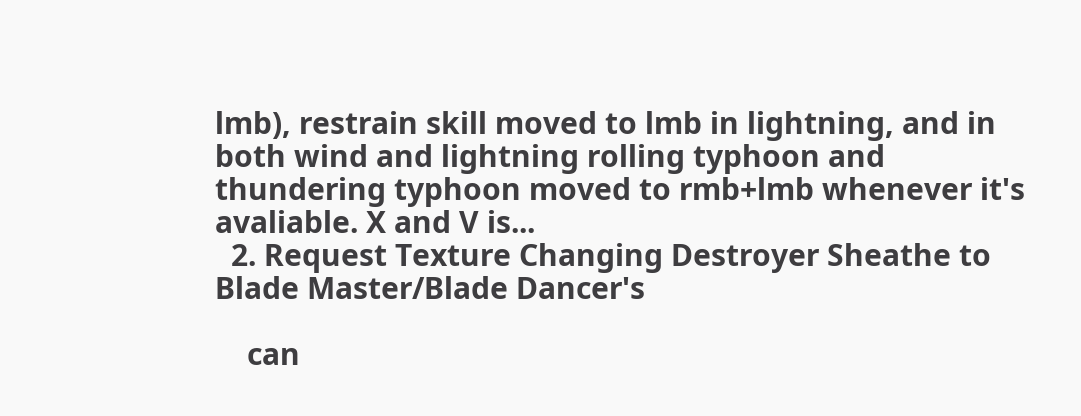lmb), restrain skill moved to lmb in lightning, and in both wind and lightning rolling typhoon and thundering typhoon moved to rmb+lmb whenever it's avaliable. X and V is...
  2. Request Texture Changing Destroyer Sheathe to Blade Master/Blade Dancer's

    can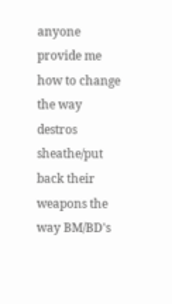anyone provide me how to change the way destros sheathe/put back their weapons the way BM/BD's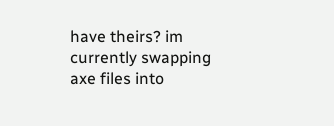have theirs? im currently swapping axe files into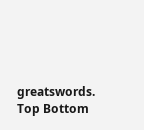greatswords.
Top Bottom